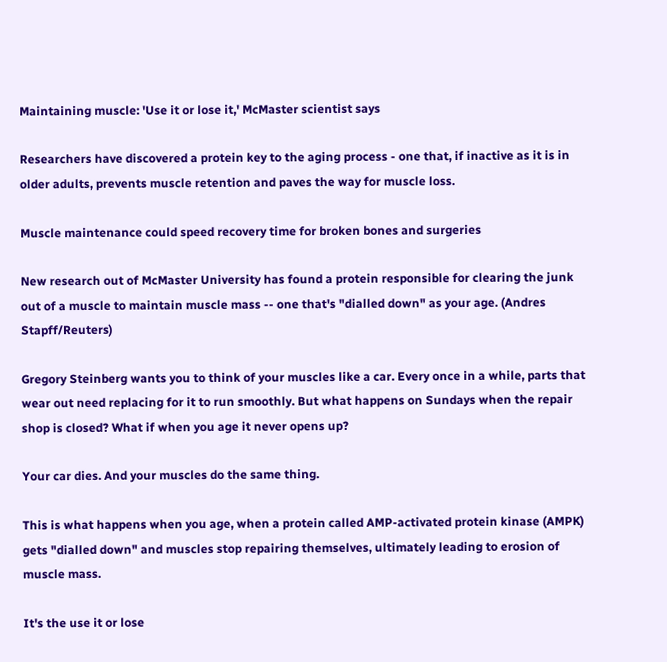Maintaining muscle: 'Use it or lose it,' McMaster scientist says

Researchers have discovered a protein key to the aging process - one that, if inactive as it is in older adults, prevents muscle retention and paves the way for muscle loss.

Muscle maintenance could speed recovery time for broken bones and surgeries

New research out of McMaster University has found a protein responsible for clearing the junk out of a muscle to maintain muscle mass -- one that's "dialled down" as your age. (Andres Stapff/Reuters)

Gregory Steinberg wants you to think of your muscles like a car. Every once in a while, parts that wear out need replacing for it to run smoothly. But what happens on Sundays when the repair shop is closed? What if when you age it never opens up?

Your car dies. And your muscles do the same thing.

This is what happens when you age, when a protein called AMP-activated protein kinase (AMPK) gets "dialled down" and muscles stop repairing themselves, ultimately leading to erosion of muscle mass.

It's the use it or lose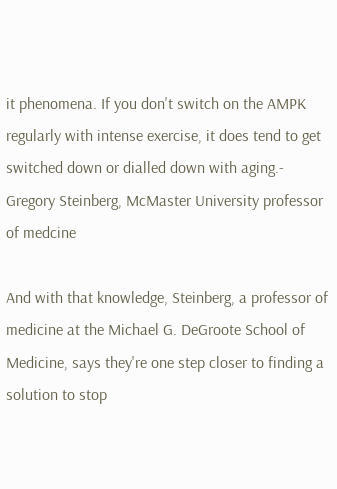it phenomena. If you don't switch on the AMPK regularly with intense exercise, it does tend to get switched down or dialled down with aging.- Gregory Steinberg, McMaster University professor of medcine

And with that knowledge, Steinberg, a professor of medicine at the Michael G. DeGroote School of Medicine, says they're one step closer to finding a solution to stop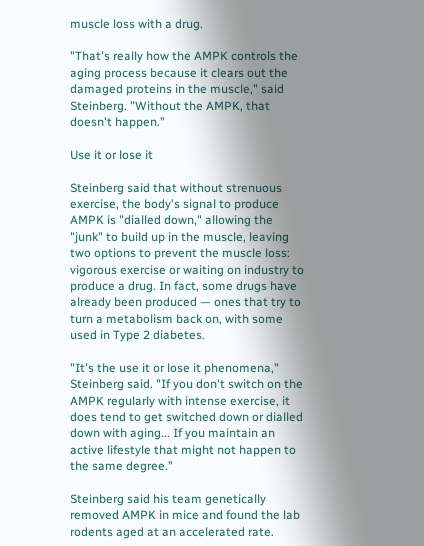muscle loss with a drug.

"That's really how the AMPK controls the aging process because it clears out the damaged proteins in the muscle," said Steinberg. "Without the AMPK, that doesn't happen."

Use it or lose it

Steinberg said that without strenuous exercise, the body's signal to produce AMPK is "dialled down," allowing the "junk" to build up in the muscle, leaving two options to prevent the muscle loss: vigorous exercise or waiting on industry to produce a drug. In fact, some drugs have already been produced — ones that try to turn a metabolism back on, with some used in Type 2 diabetes.

"It's the use it or lose it phenomena," Steinberg said. "If you don't switch on the AMPK regularly with intense exercise, it does tend to get switched down or dialled down with aging... If you maintain an active lifestyle that might not happen to the same degree."

Steinberg said his team genetically removed AMPK in mice and found the lab rodents aged at an accelerated rate.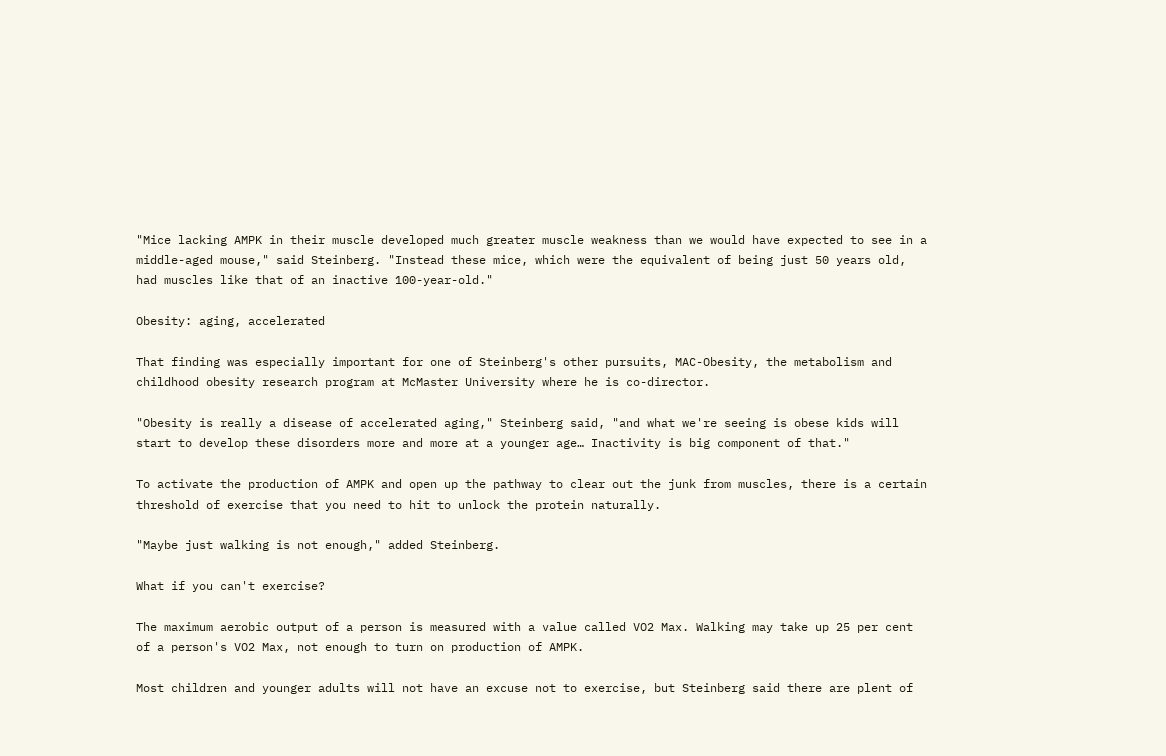"Mice lacking AMPK in their muscle developed much greater muscle weakness than we would have expected to see in a middle-aged mouse," said Steinberg. "Instead these mice, which were the equivalent of being just 50 years old, had muscles like that of an inactive 100-year-old."

Obesity: aging, accelerated

That finding was especially important for one of Steinberg's other pursuits, MAC-Obesity, the metabolism and childhood obesity research program at McMaster University where he is co-director.

"Obesity is really a disease of accelerated aging," Steinberg said, "and what we're seeing is obese kids will start to develop these disorders more and more at a younger age… Inactivity is big component of that."

To activate the production of AMPK and open up the pathway to clear out the junk from muscles, there is a certain threshold of exercise that you need to hit to unlock the protein naturally.

"Maybe just walking is not enough," added Steinberg.

What if you can't exercise?

The maximum aerobic output of a person is measured with a value called VO2 Max. Walking may take up 25 per cent of a person's VO2 Max, not enough to turn on production of AMPK.

Most children and younger adults will not have an excuse not to exercise, but Steinberg said there are plent of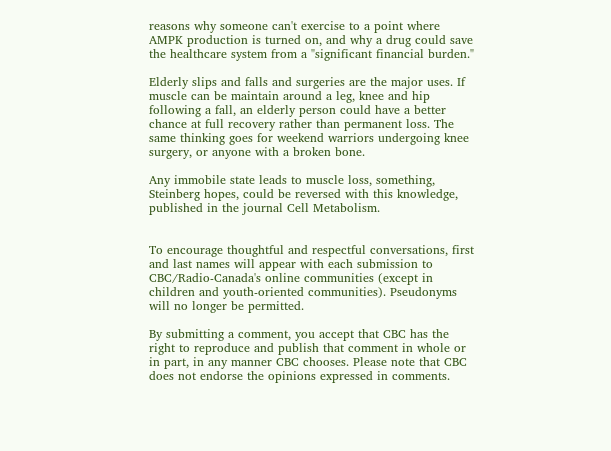reasons why someone can't exercise to a point where AMPK production is turned on, and why a drug could save the healthcare system from a "significant financial burden."

Elderly slips and falls and surgeries are the major uses. If muscle can be maintain around a leg, knee and hip following a fall, an elderly person could have a better chance at full recovery rather than permanent loss. The same thinking goes for weekend warriors undergoing knee surgery, or anyone with a broken bone.

Any immobile state leads to muscle loss, something, Steinberg hopes, could be reversed with this knowledge, published in the journal Cell Metabolism.


To encourage thoughtful and respectful conversations, first and last names will appear with each submission to CBC/Radio-Canada's online communities (except in children and youth-oriented communities). Pseudonyms will no longer be permitted.

By submitting a comment, you accept that CBC has the right to reproduce and publish that comment in whole or in part, in any manner CBC chooses. Please note that CBC does not endorse the opinions expressed in comments.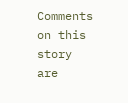Comments on this story are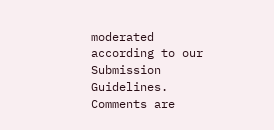moderated according to our Submission Guidelines. Comments are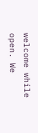welcome while open. We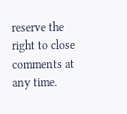reserve the right to close comments at any time.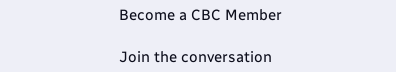Become a CBC Member

Join the conversation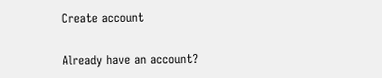Create account

Already have an account?